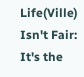Life(Ville) Isn't Fair: It's the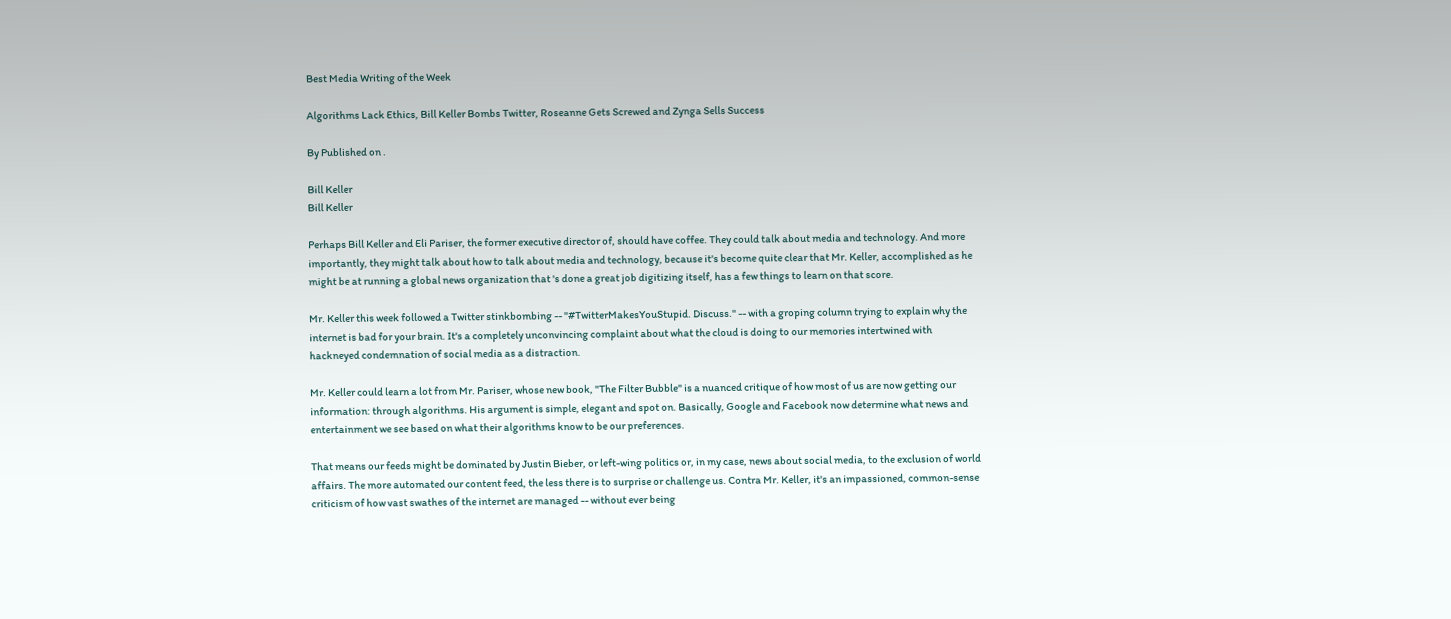Best Media Writing of the Week

Algorithms Lack Ethics, Bill Keller Bombs Twitter, Roseanne Gets Screwed and Zynga Sells Success

By Published on .

Bill Keller
Bill Keller

Perhaps Bill Keller and Eli Pariser, the former executive director of, should have coffee. They could talk about media and technology. And more importantly, they might talk about how to talk about media and technology, because it's become quite clear that Mr. Keller, accomplished as he might be at running a global news organization that 's done a great job digitizing itself, has a few things to learn on that score.

Mr. Keller this week followed a Twitter stinkbombing -- "#TwitterMakesYouStupid. Discuss." -- with a groping column trying to explain why the internet is bad for your brain. It's a completely unconvincing complaint about what the cloud is doing to our memories intertwined with hackneyed condemnation of social media as a distraction.

Mr. Keller could learn a lot from Mr. Pariser, whose new book, "The Filter Bubble" is a nuanced critique of how most of us are now getting our information: through algorithms. His argument is simple, elegant and spot on. Basically, Google and Facebook now determine what news and entertainment we see based on what their algorithms know to be our preferences.

That means our feeds might be dominated by Justin Bieber, or left-wing politics or, in my case, news about social media, to the exclusion of world affairs. The more automated our content feed, the less there is to surprise or challenge us. Contra Mr. Keller, it's an impassioned, common-sense criticism of how vast swathes of the internet are managed -- without ever being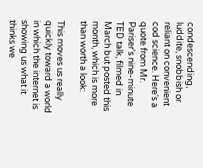condescending, luddite, snobbish or reliant on convenient cod science. Here's a quote from Mr. Pariser's nine-minute TED talk, filmed in March but posted this month, which is more than worth a look:

This moves us really quickly toward a world in which the internet is showing us what it thinks we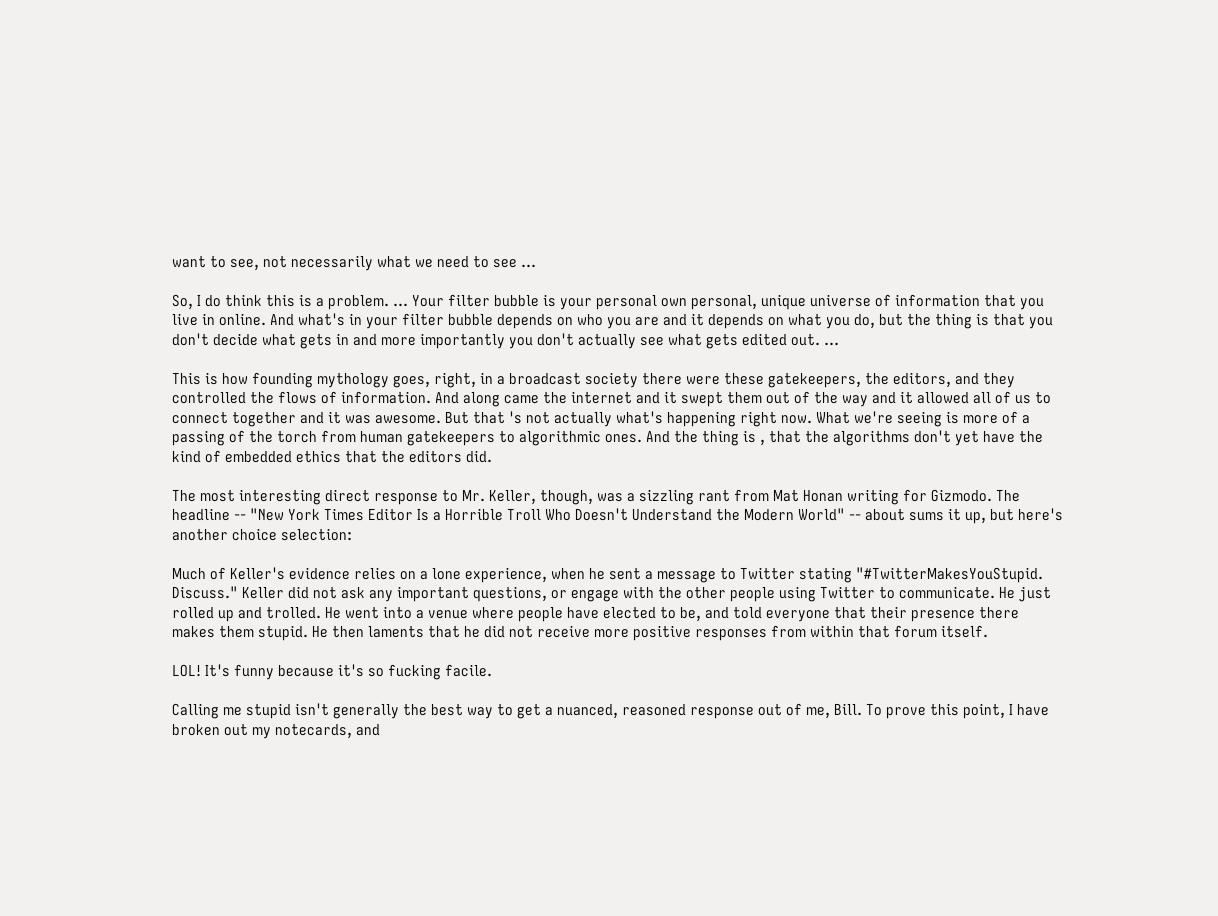want to see, not necessarily what we need to see ...

So, I do think this is a problem. ... Your filter bubble is your personal own personal, unique universe of information that you live in online. And what's in your filter bubble depends on who you are and it depends on what you do, but the thing is that you don't decide what gets in and more importantly you don't actually see what gets edited out. ...

This is how founding mythology goes, right, in a broadcast society there were these gatekeepers, the editors, and they controlled the flows of information. And along came the internet and it swept them out of the way and it allowed all of us to connect together and it was awesome. But that 's not actually what's happening right now. What we're seeing is more of a passing of the torch from human gatekeepers to algorithmic ones. And the thing is , that the algorithms don't yet have the kind of embedded ethics that the editors did.

The most interesting direct response to Mr. Keller, though, was a sizzling rant from Mat Honan writing for Gizmodo. The headline -- "New York Times Editor Is a Horrible Troll Who Doesn't Understand the Modern World" -- about sums it up, but here's another choice selection:

Much of Keller's evidence relies on a lone experience, when he sent a message to Twitter stating "#TwitterMakesYouStupid. Discuss." Keller did not ask any important questions, or engage with the other people using Twitter to communicate. He just rolled up and trolled. He went into a venue where people have elected to be, and told everyone that their presence there makes them stupid. He then laments that he did not receive more positive responses from within that forum itself.

LOL! It's funny because it's so fucking facile.

Calling me stupid isn't generally the best way to get a nuanced, reasoned response out of me, Bill. To prove this point, I have broken out my notecards, and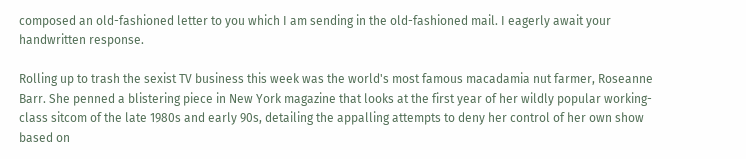composed an old-fashioned letter to you which I am sending in the old-fashioned mail. I eagerly await your handwritten response.

Rolling up to trash the sexist TV business this week was the world's most famous macadamia nut farmer, Roseanne Barr. She penned a blistering piece in New York magazine that looks at the first year of her wildly popular working-class sitcom of the late 1980s and early 90s, detailing the appalling attempts to deny her control of her own show based on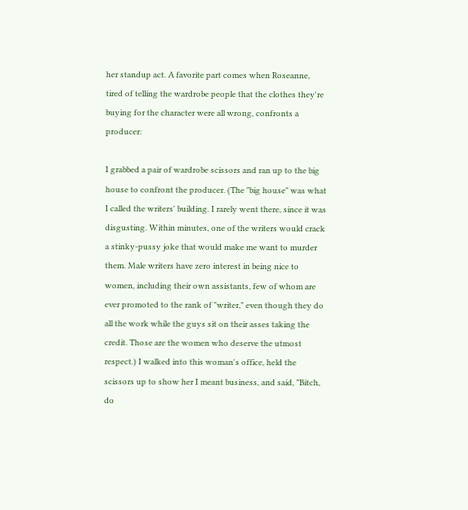her standup act. A favorite part comes when Roseanne, tired of telling the wardrobe people that the clothes they're buying for the character were all wrong, confronts a producer:

I grabbed a pair of wardrobe scissors and ran up to the big house to confront the producer. (The "big house" was what I called the writers' building. I rarely went there, since it was disgusting. Within minutes, one of the writers would crack a stinky-pussy joke that would make me want to murder them. Male writers have zero interest in being nice to women, including their own assistants, few of whom are ever promoted to the rank of "writer," even though they do all the work while the guys sit on their asses taking the credit. Those are the women who deserve the utmost respect.) I walked into this woman's office, held the scissors up to show her I meant business, and said, "Bitch, do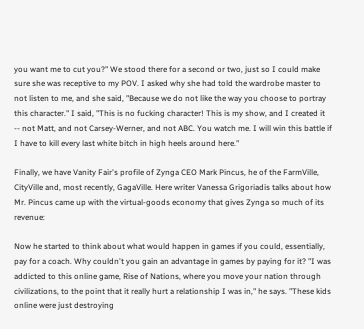you want me to cut you?" We stood there for a second or two, just so I could make sure she was receptive to my POV. I asked why she had told the wardrobe master to not listen to me, and she said, "Because we do not like the way you choose to portray this character." I said, "This is no fucking character! This is my show, and I created it -- not Matt, and not Carsey-Werner, and not ABC. You watch me. I will win this battle if I have to kill every last white bitch in high heels around here."

Finally, we have Vanity Fair's profile of Zynga CEO Mark Pincus, he of the FarmVille, CityVille and, most recently, GagaVille. Here writer Vanessa Grigoriadis talks about how Mr. Pincus came up with the virtual-goods economy that gives Zynga so much of its revenue:

Now he started to think about what would happen in games if you could, essentially, pay for a coach. Why couldn't you gain an advantage in games by paying for it? "I was addicted to this online game, Rise of Nations, where you move your nation through civilizations, to the point that it really hurt a relationship I was in," he says. "These kids online were just destroying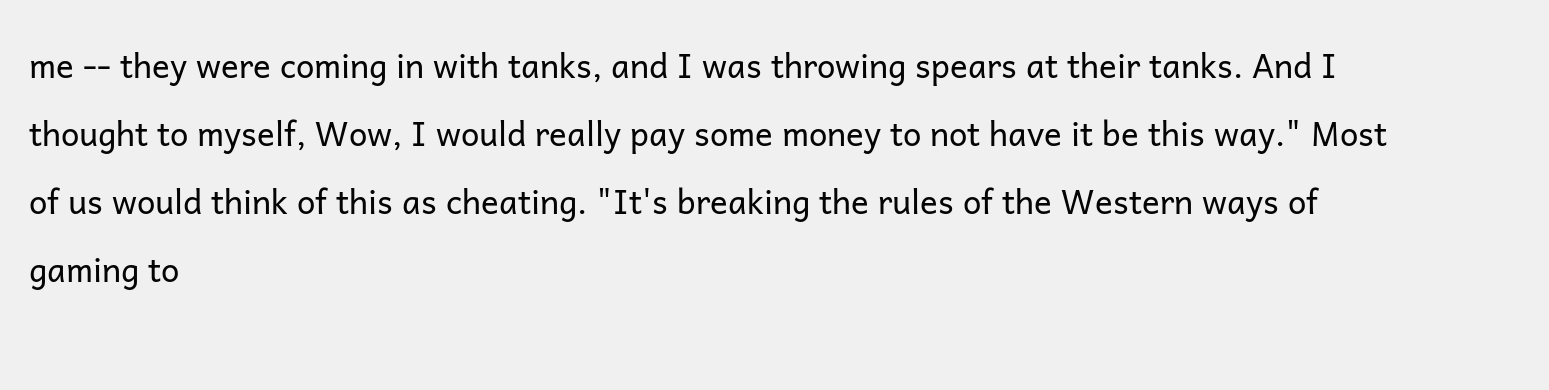me -- they were coming in with tanks, and I was throwing spears at their tanks. And I thought to myself, Wow, I would really pay some money to not have it be this way." Most of us would think of this as cheating. "It's breaking the rules of the Western ways of gaming to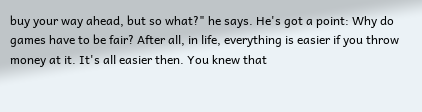buy your way ahead, but so what?" he says. He's got a point: Why do games have to be fair? After all, in life, everything is easier if you throw money at it. It's all easier then. You knew that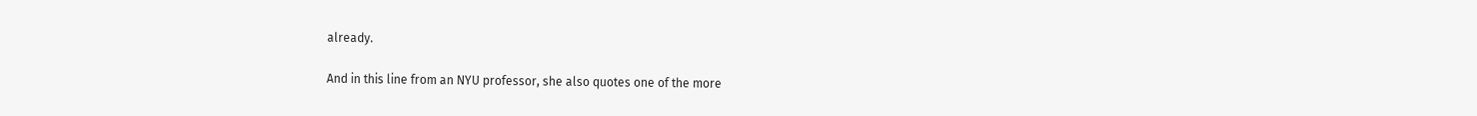already.

And in this line from an NYU professor, she also quotes one of the more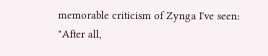memorable criticism of Zynga I've seen: "After all,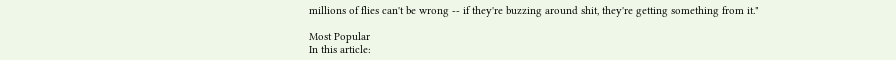millions of flies can't be wrong -- if they're buzzing around shit, they're getting something from it."

Most Popular
In this article: